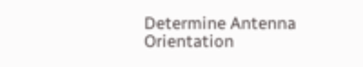Determine Antenna Orientation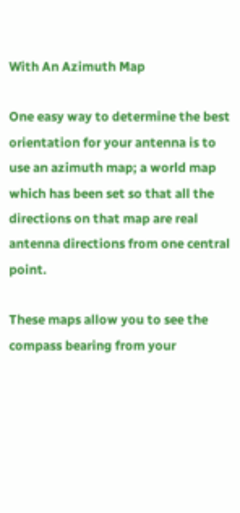With An Azimuth Map

One easy way to determine the best orientation for your antenna is to use an azimuth map; a world map which has been set so that all the directions on that map are real antenna directions from one central point.

These maps allow you to see the compass bearing from your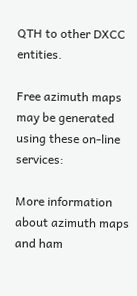QTH to other DXCC entities.

Free azimuth maps may be generated using these on-line services:

More information about azimuth maps and ham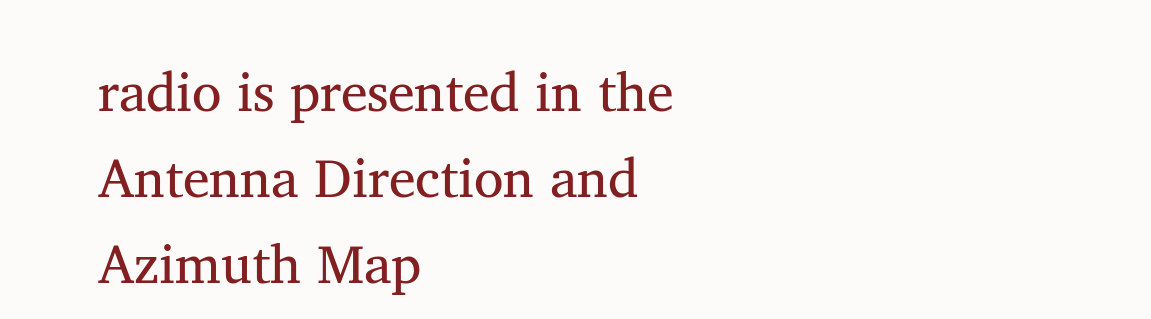radio is presented in the Antenna Direction and Azimuth Map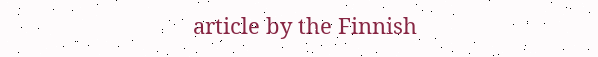article by the Finnish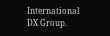International DX Group.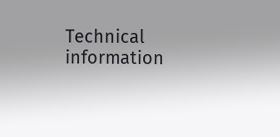Technical information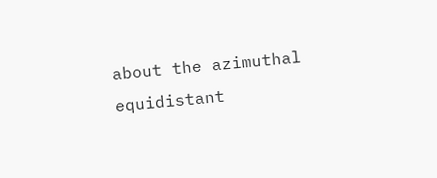about the azimuthal equidistant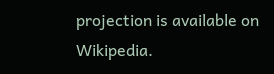projection is available on Wikipedia.